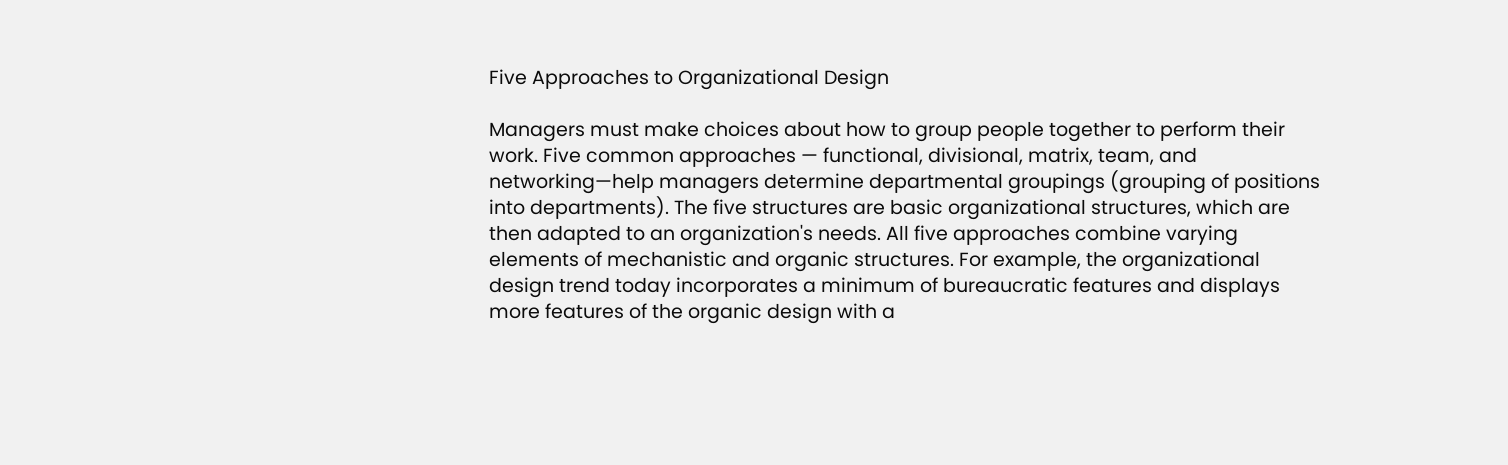Five Approaches to Organizational Design

Managers must make choices about how to group people together to perform their work. Five common approaches — functional, divisional, matrix, team, and networking—help managers determine departmental groupings (grouping of positions into departments). The five structures are basic organizational structures, which are then adapted to an organization's needs. All five approaches combine varying elements of mechanistic and organic structures. For example, the organizational design trend today incorporates a minimum of bureaucratic features and displays more features of the organic design with a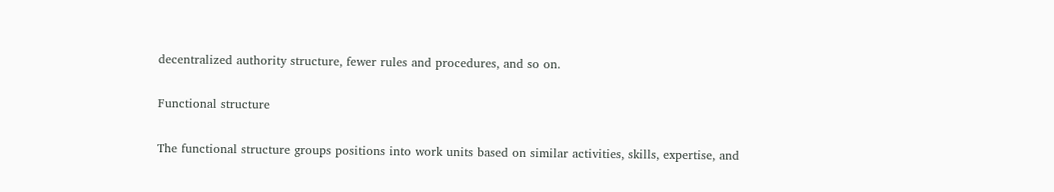decentralized authority structure, fewer rules and procedures, and so on.

Functional structure

The functional structure groups positions into work units based on similar activities, skills, expertise, and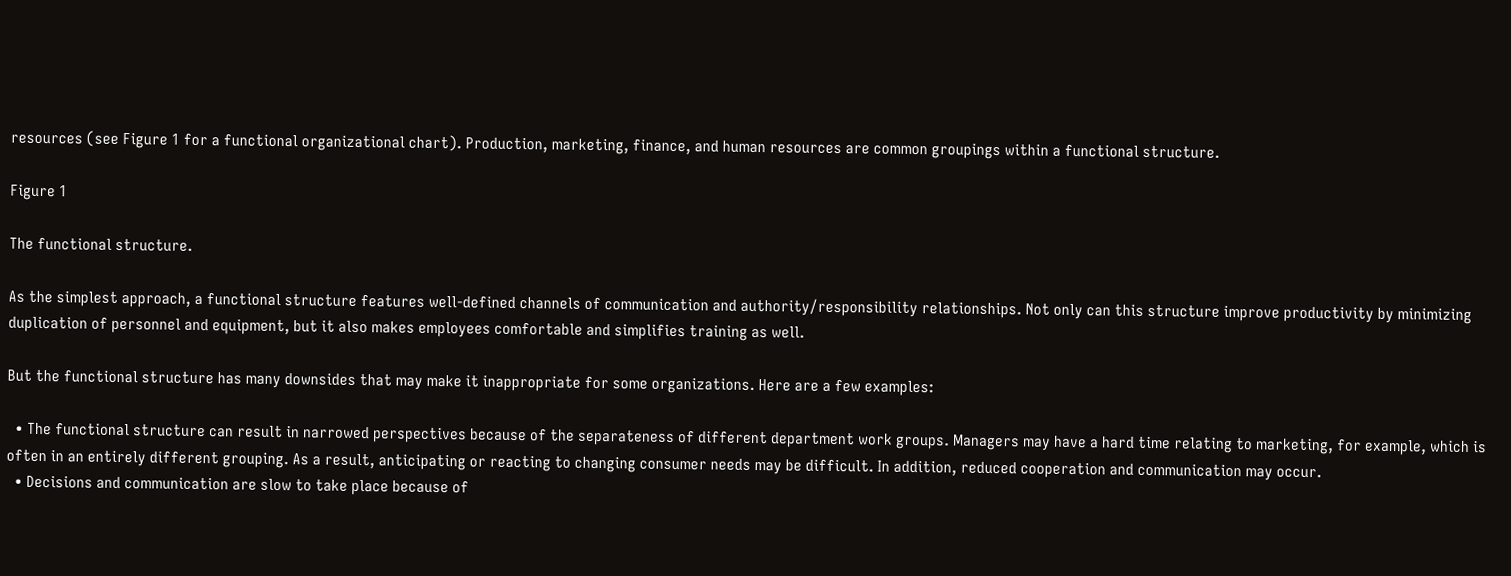resources (see Figure 1 for a functional organizational chart). Production, marketing, finance, and human resources are common groupings within a functional structure.

Figure 1

The functional structure.

As the simplest approach, a functional structure features well‐defined channels of communication and authority/responsibility relationships. Not only can this structure improve productivity by minimizing duplication of personnel and equipment, but it also makes employees comfortable and simplifies training as well.

But the functional structure has many downsides that may make it inappropriate for some organizations. Here are a few examples:

  • The functional structure can result in narrowed perspectives because of the separateness of different department work groups. Managers may have a hard time relating to marketing, for example, which is often in an entirely different grouping. As a result, anticipating or reacting to changing consumer needs may be difficult. In addition, reduced cooperation and communication may occur.
  • Decisions and communication are slow to take place because of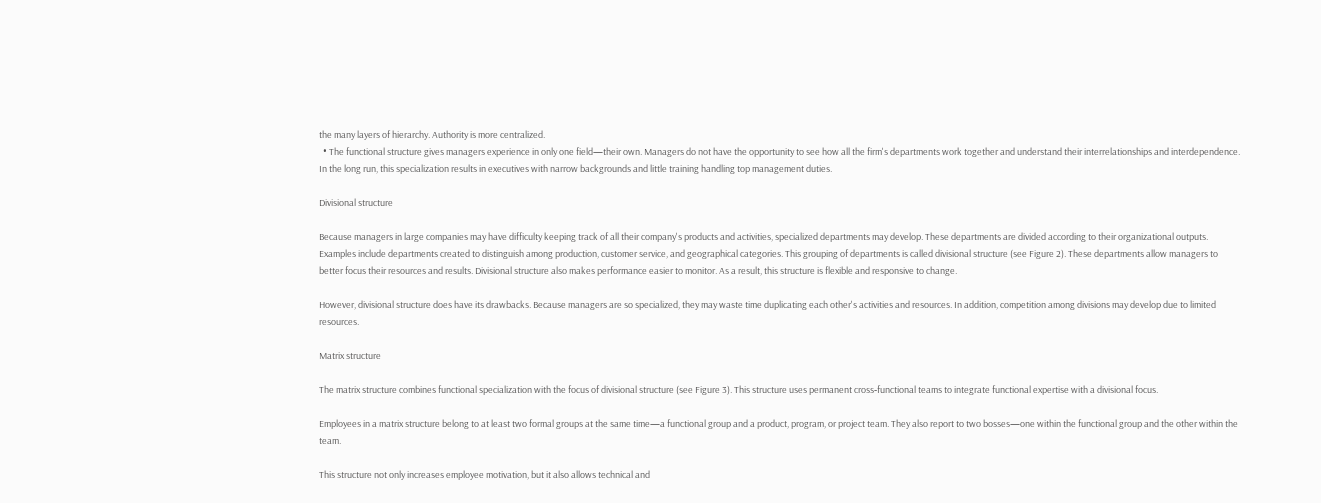the many layers of hierarchy. Authority is more centralized.
  • The functional structure gives managers experience in only one field—their own. Managers do not have the opportunity to see how all the firm's departments work together and understand their interrelationships and interdependence. In the long run, this specialization results in executives with narrow backgrounds and little training handling top management duties.

Divisional structure

Because managers in large companies may have difficulty keeping track of all their company's products and activities, specialized departments may develop. These departments are divided according to their organizational outputs. Examples include departments created to distinguish among production, customer service, and geographical categories. This grouping of departments is called divisional structure (see Figure 2). These departments allow managers to better focus their resources and results. Divisional structure also makes performance easier to monitor. As a result, this structure is flexible and responsive to change.

However, divisional structure does have its drawbacks. Because managers are so specialized, they may waste time duplicating each other's activities and resources. In addition, competition among divisions may develop due to limited resources.

Matrix structure

The matrix structure combines functional specialization with the focus of divisional structure (see Figure 3). This structure uses permanent cross‐functional teams to integrate functional expertise with a divisional focus.

Employees in a matrix structure belong to at least two formal groups at the same time—a functional group and a product, program, or project team. They also report to two bosses—one within the functional group and the other within the team.

This structure not only increases employee motivation, but it also allows technical and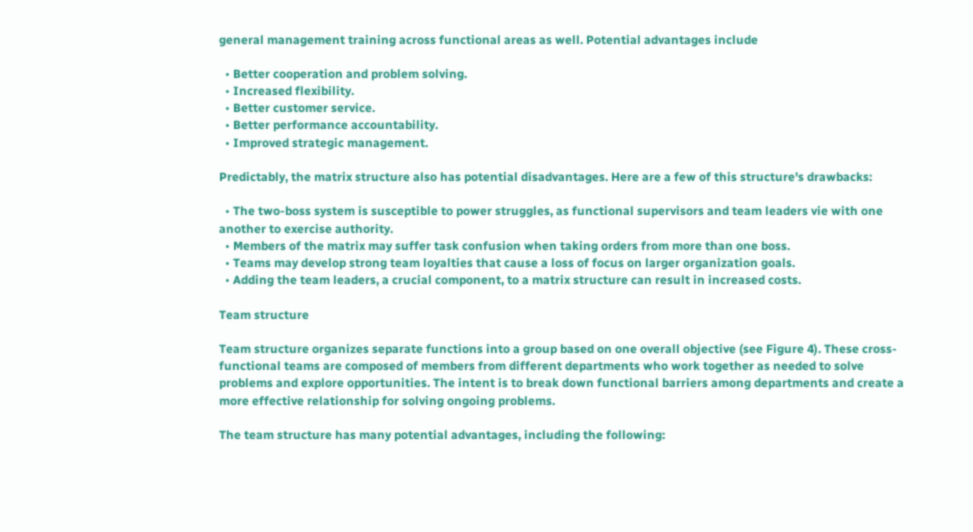general management training across functional areas as well. Potential advantages include

  • Better cooperation and problem solving.
  • Increased flexibility.
  • Better customer service.
  • Better performance accountability.
  • Improved strategic management.

Predictably, the matrix structure also has potential disadvantages. Here are a few of this structure's drawbacks:

  • The two‐boss system is susceptible to power struggles, as functional supervisors and team leaders vie with one another to exercise authority.
  • Members of the matrix may suffer task confusion when taking orders from more than one boss.
  • Teams may develop strong team loyalties that cause a loss of focus on larger organization goals.
  • Adding the team leaders, a crucial component, to a matrix structure can result in increased costs.

Team structure

Team structure organizes separate functions into a group based on one overall objective (see Figure 4). These cross‐functional teams are composed of members from different departments who work together as needed to solve problems and explore opportunities. The intent is to break down functional barriers among departments and create a more effective relationship for solving ongoing problems.

The team structure has many potential advantages, including the following: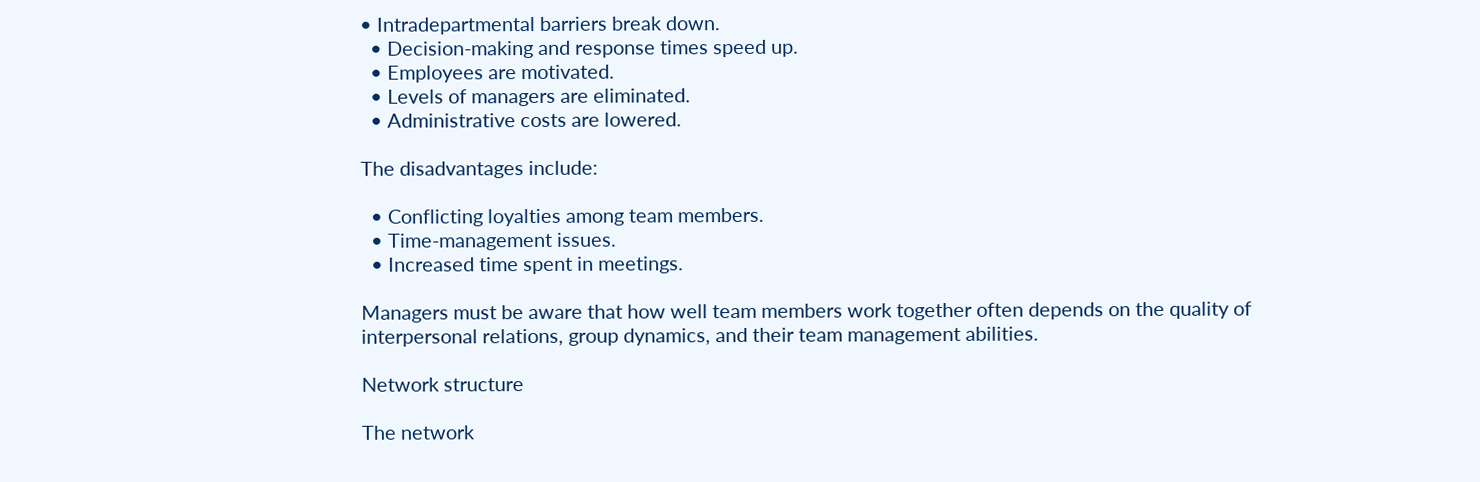• Intradepartmental barriers break down.
  • Decision‐making and response times speed up.
  • Employees are motivated.
  • Levels of managers are eliminated.
  • Administrative costs are lowered.

The disadvantages include:

  • Conflicting loyalties among team members.
  • Time‐management issues.
  • Increased time spent in meetings.

Managers must be aware that how well team members work together often depends on the quality of interpersonal relations, group dynamics, and their team management abilities.

Network structure

The network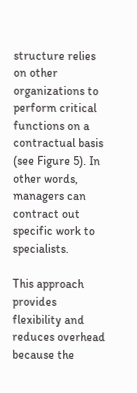structure relies on other organizations to perform critical functions on a contractual basis (see Figure 5). In other words, managers can contract out specific work to specialists.

This approach provides flexibility and reduces overhead because the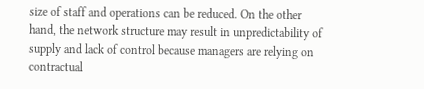size of staff and operations can be reduced. On the other hand, the network structure may result in unpredictability of supply and lack of control because managers are relying on contractual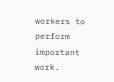workers to perform important work.